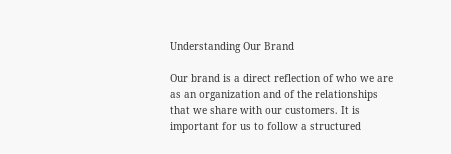Understanding Our Brand

Our brand is a direct reflection of who we are as an organization and of the relationships that we share with our customers. It is important for us to follow a structured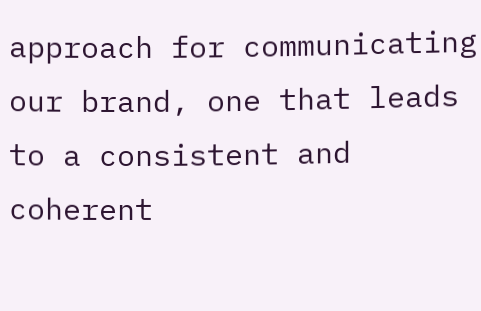approach for communicating our brand, one that leads to a consistent and coherent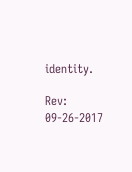identity.

Rev: 09-26-2017